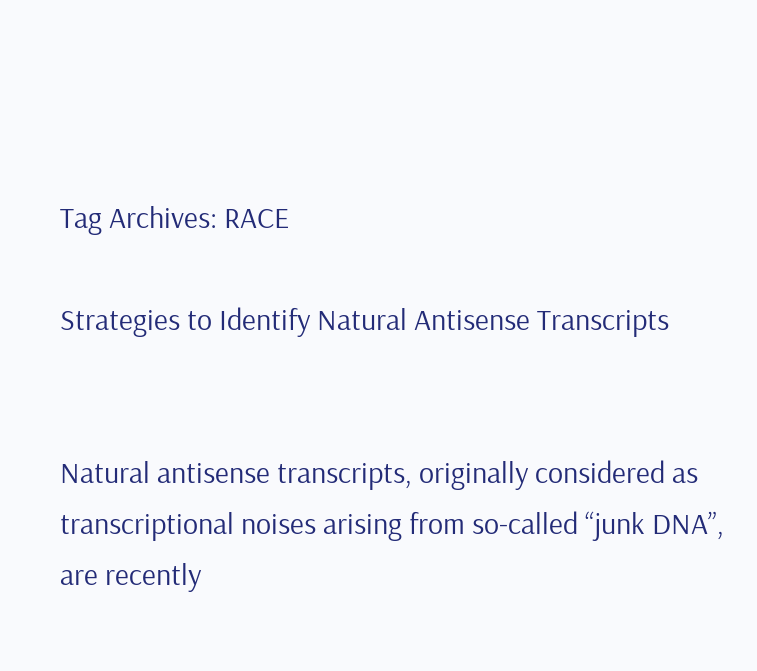Tag Archives: RACE

Strategies to Identify Natural Antisense Transcripts


Natural antisense transcripts, originally considered as transcriptional noises arising from so-called “junk DNA”, are recently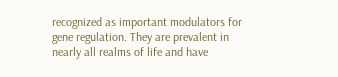recognized as important modulators for gene regulation. They are prevalent in nearly all realms of life and have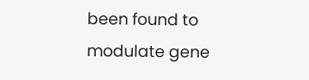been found to modulate gene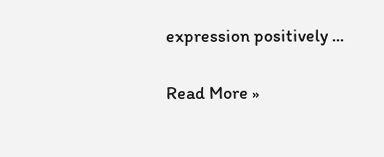expression positively ...

Read More »